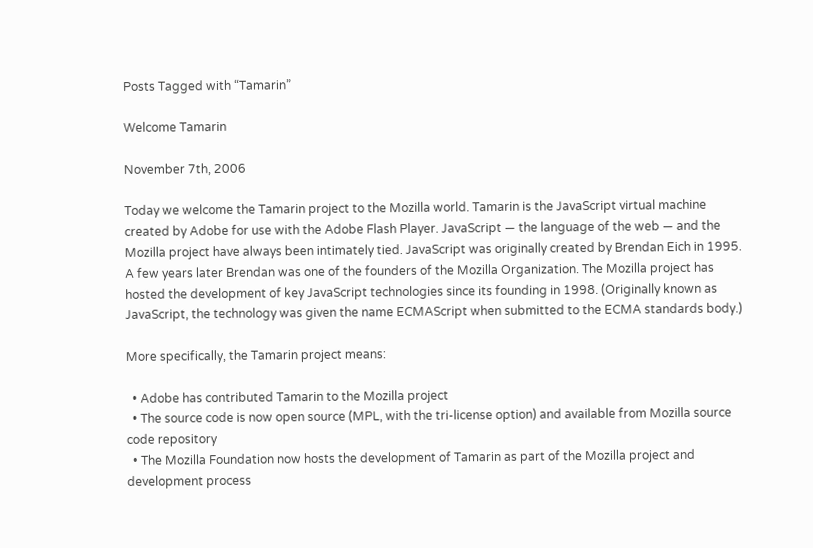Posts Tagged with “Tamarin”

Welcome Tamarin

November 7th, 2006

Today we welcome the Tamarin project to the Mozilla world. Tamarin is the JavaScript virtual machine created by Adobe for use with the Adobe Flash Player. JavaScript — the language of the web — and the Mozilla project have always been intimately tied. JavaScript was originally created by Brendan Eich in 1995. A few years later Brendan was one of the founders of the Mozilla Organization. The Mozilla project has hosted the development of key JavaScript technologies since its founding in 1998. (Originally known as JavaScript, the technology was given the name ECMAScript when submitted to the ECMA standards body.)

More specifically, the Tamarin project means:

  • Adobe has contributed Tamarin to the Mozilla project
  • The source code is now open source (MPL, with the tri-license option) and available from Mozilla source code repository
  • The Mozilla Foundation now hosts the development of Tamarin as part of the Mozilla project and development process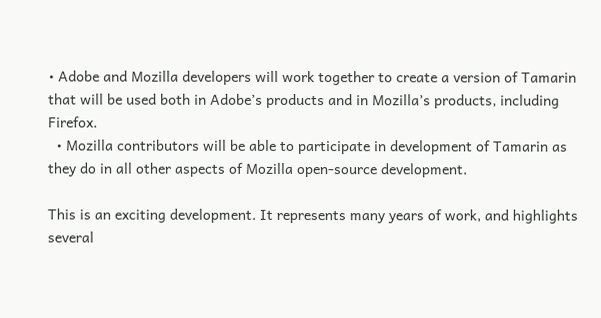• Adobe and Mozilla developers will work together to create a version of Tamarin that will be used both in Adobe’s products and in Mozilla’s products, including Firefox.
  • Mozilla contributors will be able to participate in development of Tamarin as they do in all other aspects of Mozilla open-source development.

This is an exciting development. It represents many years of work, and highlights several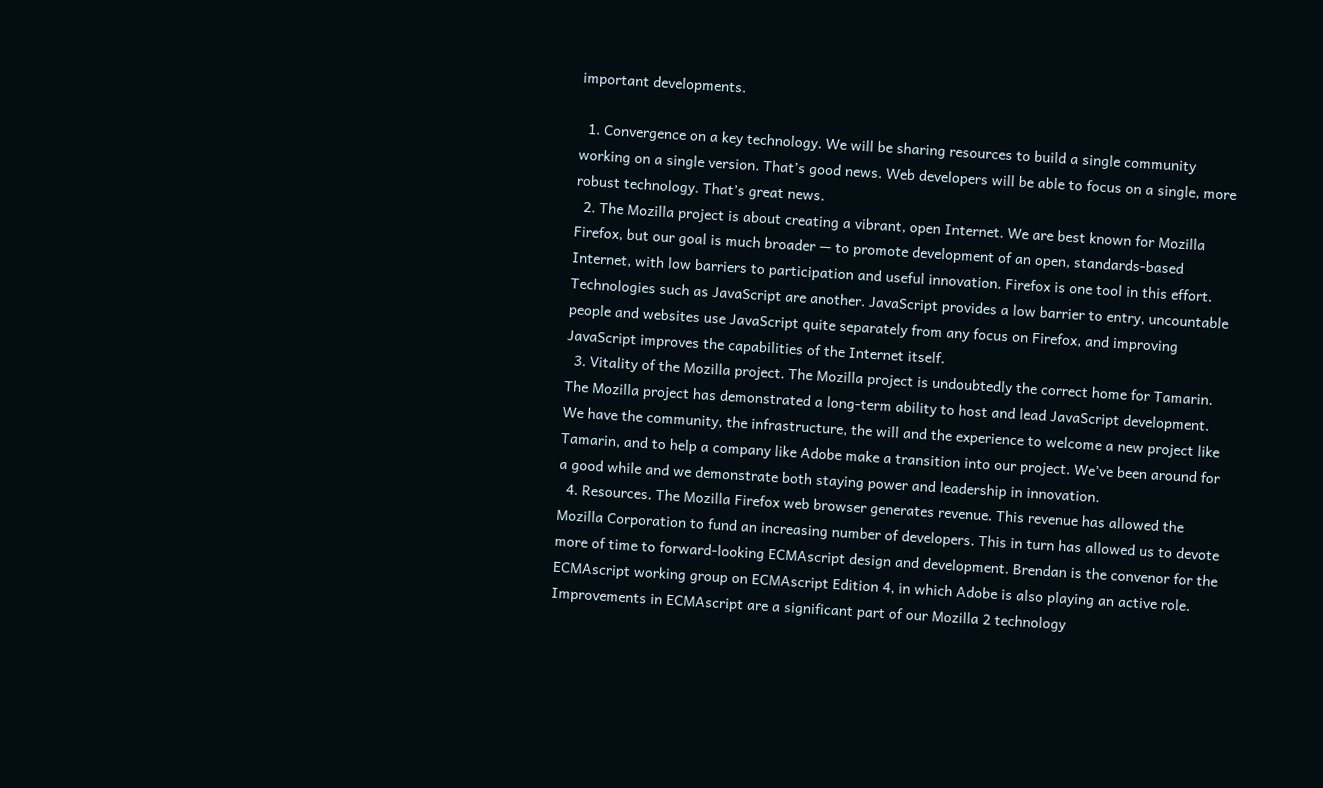important developments.

  1. Convergence on a key technology. We will be sharing resources to build a single community working on a single version. That’s good news. Web developers will be able to focus on a single, more robust technology. That’s great news.
  2. The Mozilla project is about creating a vibrant, open Internet. We are best known for Mozilla Firefox, but our goal is much broader — to promote development of an open, standards-based Internet, with low barriers to participation and useful innovation. Firefox is one tool in this effort. Technologies such as JavaScript are another. JavaScript provides a low barrier to entry, uncountable people and websites use JavaScript quite separately from any focus on Firefox, and improving JavaScript improves the capabilities of the Internet itself.
  3. Vitality of the Mozilla project. The Mozilla project is undoubtedly the correct home for Tamarin. The Mozilla project has demonstrated a long-term ability to host and lead JavaScript development. We have the community, the infrastructure, the will and the experience to welcome a new project like Tamarin, and to help a company like Adobe make a transition into our project. We’ve been around for a good while and we demonstrate both staying power and leadership in innovation.
  4. Resources. The Mozilla Firefox web browser generates revenue. This revenue has allowed the Mozilla Corporation to fund an increasing number of developers. This in turn has allowed us to devote more of time to forward-looking ECMAscript design and development. Brendan is the convenor for the ECMAscript working group on ECMAscript Edition 4, in which Adobe is also playing an active role. Improvements in ECMAscript are a significant part of our Mozilla 2 technology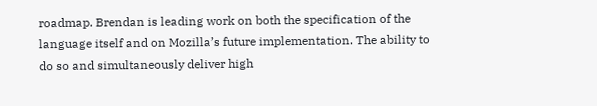roadmap. Brendan is leading work on both the specification of the language itself and on Mozilla’s future implementation. The ability to do so and simultaneously deliver high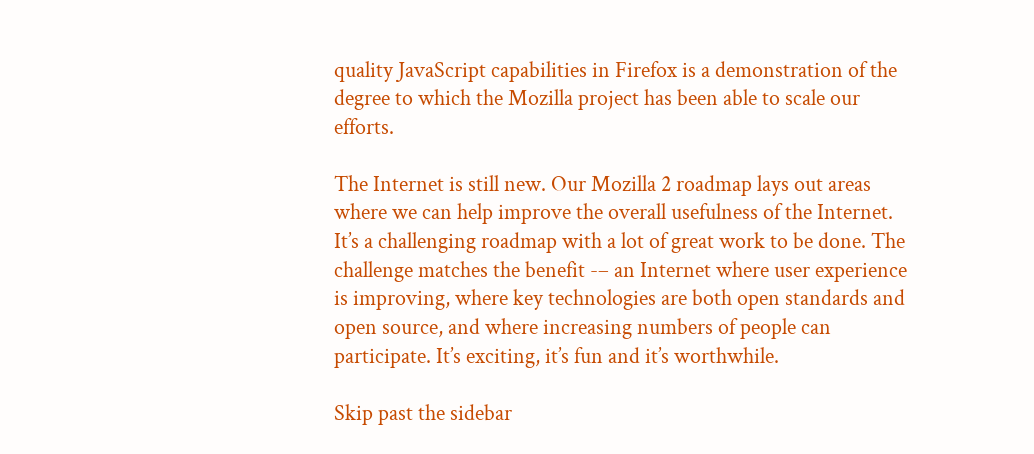quality JavaScript capabilities in Firefox is a demonstration of the degree to which the Mozilla project has been able to scale our efforts.

The Internet is still new. Our Mozilla 2 roadmap lays out areas where we can help improve the overall usefulness of the Internet. It’s a challenging roadmap with a lot of great work to be done. The challenge matches the benefit -– an Internet where user experience is improving, where key technologies are both open standards and open source, and where increasing numbers of people can participate. It’s exciting, it’s fun and it’s worthwhile.

Skip past the sidebar